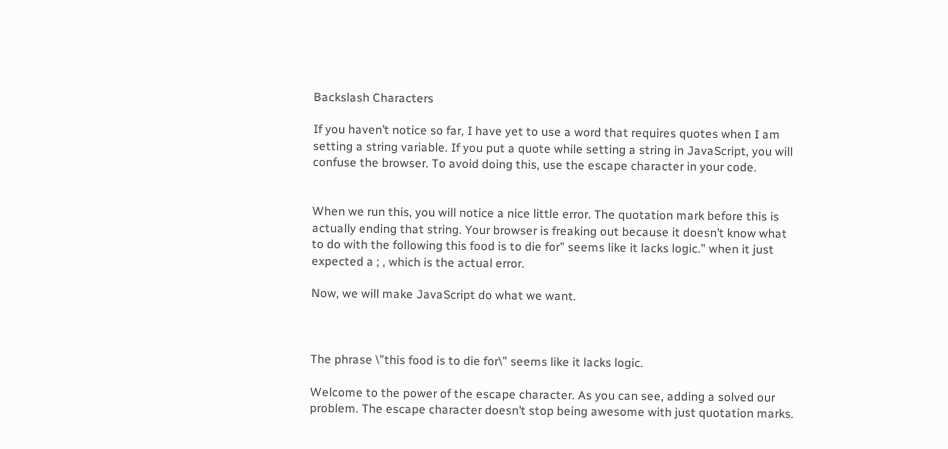Backslash Characters

If you haven’t notice so far, I have yet to use a word that requires quotes when I am setting a string variable. If you put a quote while setting a string in JavaScript, you will confuse the browser. To avoid doing this, use the escape character in your code.


When we run this, you will notice a nice little error. The quotation mark before this is actually ending that string. Your browser is freaking out because it doesn’t know what to do with the following this food is to die for” seems like it lacks logic.” when it just expected a ; , which is the actual error.

Now, we will make JavaScript do what we want.



The phrase \”this food is to die for\” seems like it lacks logic.

Welcome to the power of the escape character. As you can see, adding a solved our problem. The escape character doesn’t stop being awesome with just quotation marks.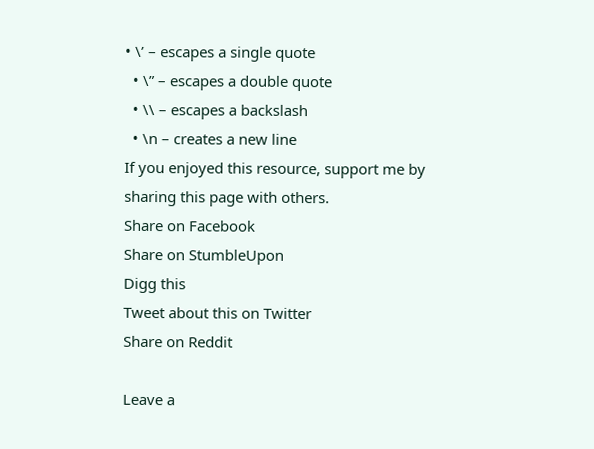• \’ – escapes a single quote
  • \” – escapes a double quote
  • \\ – escapes a backslash
  • \n – creates a new line
If you enjoyed this resource, support me by sharing this page with others.
Share on Facebook
Share on StumbleUpon
Digg this
Tweet about this on Twitter
Share on Reddit

Leave a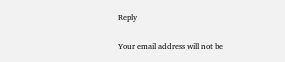Reply

Your email address will not be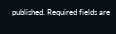published. Required fields are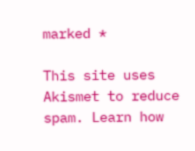marked *

This site uses Akismet to reduce spam. Learn how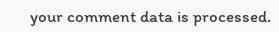your comment data is processed.